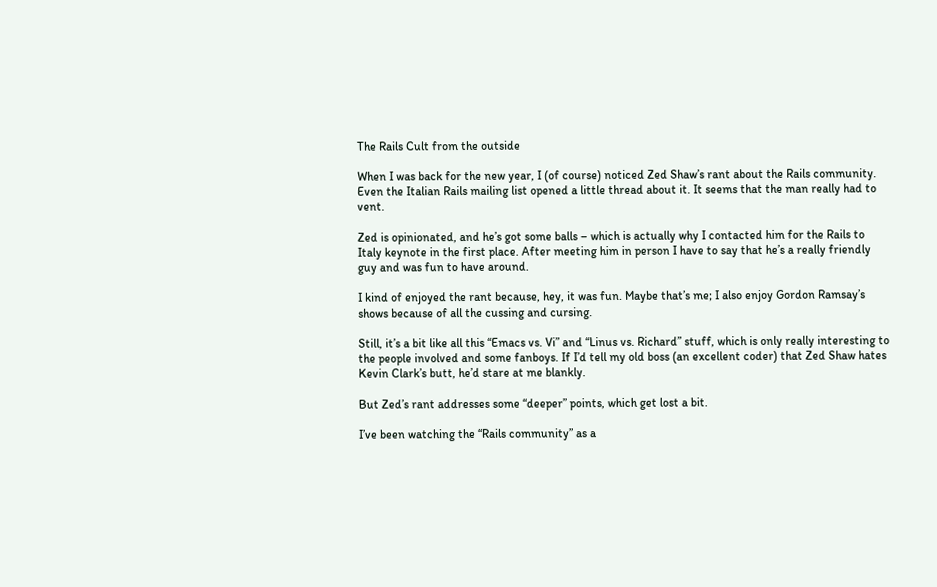The Rails Cult from the outside

When I was back for the new year, I (of course) noticed Zed Shaw’s rant about the Rails community. Even the Italian Rails mailing list opened a little thread about it. It seems that the man really had to vent.

Zed is opinionated, and he’s got some balls – which is actually why I contacted him for the Rails to Italy keynote in the first place. After meeting him in person I have to say that he’s a really friendly guy and was fun to have around.

I kind of enjoyed the rant because, hey, it was fun. Maybe that’s me; I also enjoy Gordon Ramsay’s shows because of all the cussing and cursing.

Still, it’s a bit like all this “Emacs vs. Vi” and “Linus vs. Richard” stuff, which is only really interesting to the people involved and some fanboys. If I’d tell my old boss (an excellent coder) that Zed Shaw hates Kevin Clark’s butt, he’d stare at me blankly.

But Zed’s rant addresses some “deeper” points, which get lost a bit.

I’ve been watching the “Rails community” as a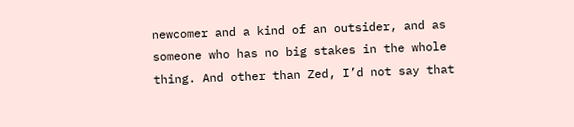newcomer and a kind of an outsider, and as someone who has no big stakes in the whole thing. And other than Zed, I’d not say that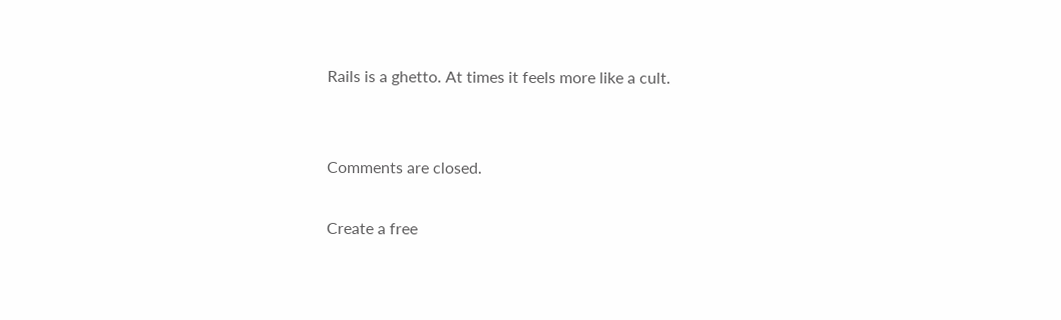Rails is a ghetto. At times it feels more like a cult.


Comments are closed.

Create a free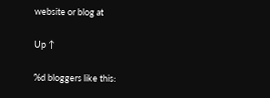website or blog at

Up ↑

%d bloggers like this: